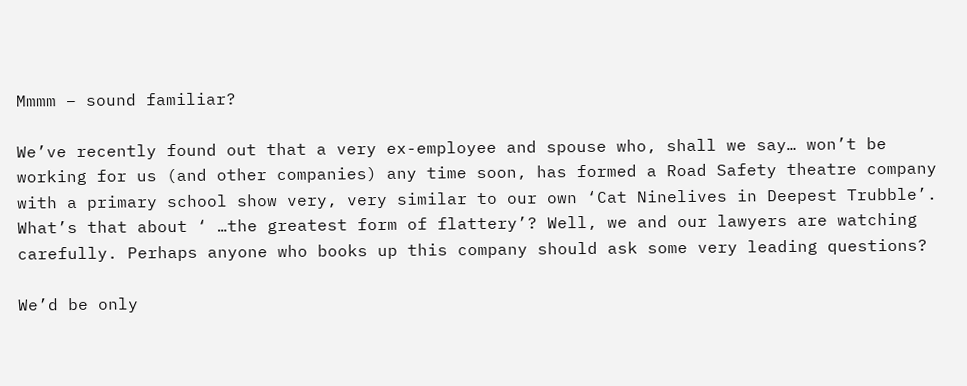Mmmm – sound familiar?

We’ve recently found out that a very ex-employee and spouse who, shall we say… won’t be working for us (and other companies) any time soon, has formed a Road Safety theatre company with a primary school show very, very similar to our own ‘Cat Ninelives in Deepest Trubble’. What’s that about ‘ …the greatest form of flattery’? Well, we and our lawyers are watching carefully. Perhaps anyone who books up this company should ask some very leading questions?

We’d be only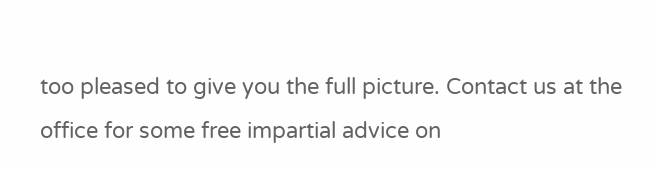too pleased to give you the full picture. Contact us at the office for some free impartial advice on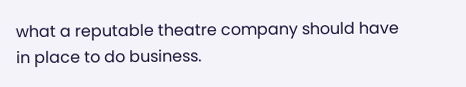what a reputable theatre company should have in place to do business.